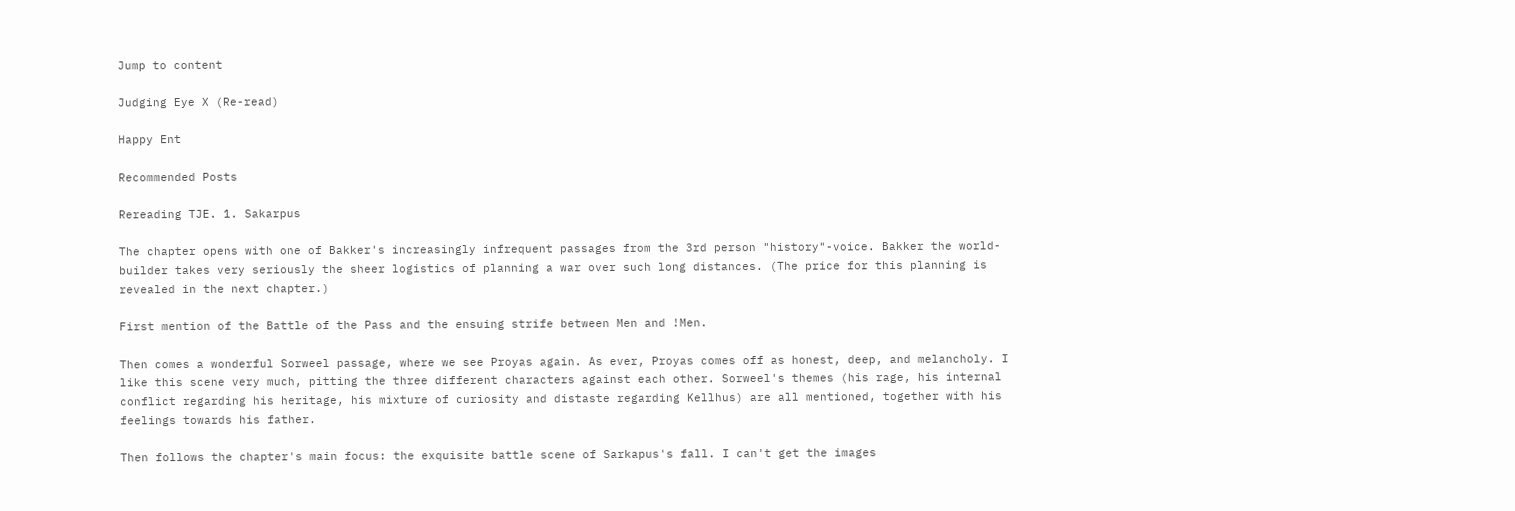Jump to content

Judging Eye X (Re-read)

Happy Ent

Recommended Posts

Rereading TJE. 1. Sakarpus

The chapter opens with one of Bakker's increasingly infrequent passages from the 3rd person "history"-voice. Bakker the world-builder takes very seriously the sheer logistics of planning a war over such long distances. (The price for this planning is revealed in the next chapter.)

First mention of the Battle of the Pass and the ensuing strife between Men and !Men.

Then comes a wonderful Sorweel passage, where we see Proyas again. As ever, Proyas comes off as honest, deep, and melancholy. I like this scene very much, pitting the three different characters against each other. Sorweel's themes (his rage, his internal conflict regarding his heritage, his mixture of curiosity and distaste regarding Kellhus) are all mentioned, together with his feelings towards his father.

Then follows the chapter's main focus: the exquisite battle scene of Sarkapus's fall. I can't get the images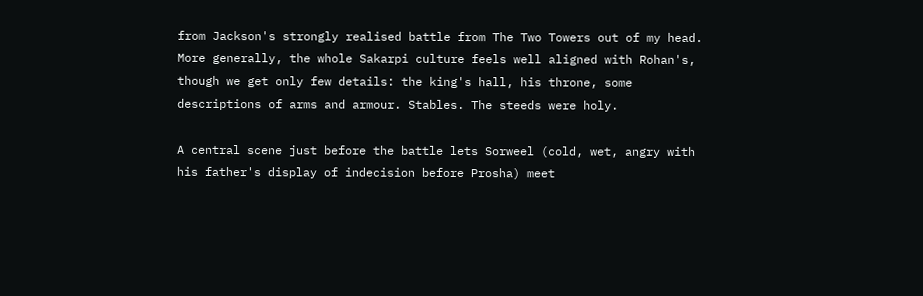from Jackson's strongly realised battle from The Two Towers out of my head. More generally, the whole Sakarpi culture feels well aligned with Rohan's, though we get only few details: the king's hall, his throne, some descriptions of arms and armour. Stables. The steeds were holy.

A central scene just before the battle lets Sorweel (cold, wet, angry with his father's display of indecision before Prosha) meet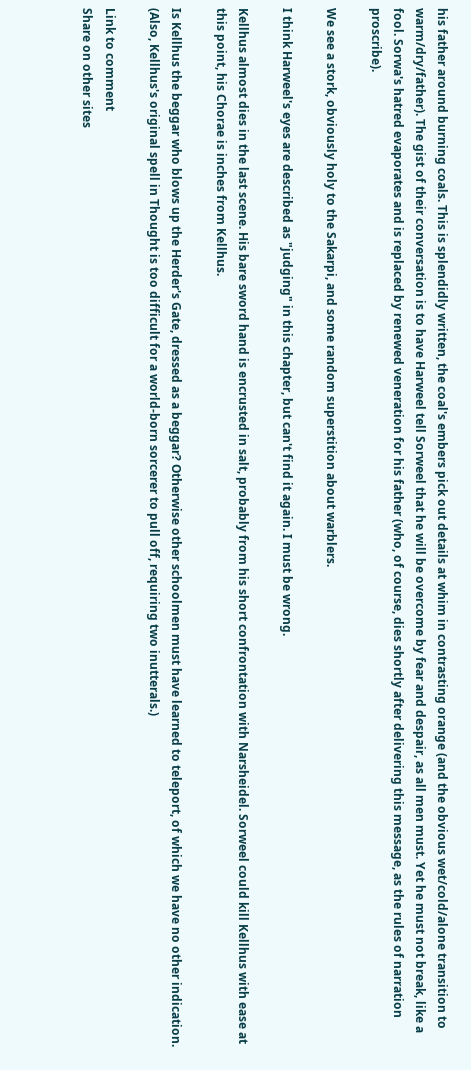his father around burning coals. This is splendidly written, the coal's embers pick out details at whim in contrasting orange (and the obvious wet/cold/alone transition to warm/dry/father). The gist of their conversation is to have Harweel tell Sorweel that he will be overcome by fear and despair, as all men must. Yet he must not break, like a fool. Sorwa's hatred evaporates and is replaced by renewed veneration for his father (who, of course, dies shortly after delivering this message, as the rules of narration proscribe).

We see a stork, obviously holy to the Sakarpi, and some random superstition about warblers.

I think Harweel's eyes are described as "judging" in this chapter, but can't find it again. I must be wrong.

Kellhus almost dies in the last scene. His bare sword hand is encrusted in salt, probably from his short confrontation with Narsheidel. Sorweel could kill Kellhus with ease at this point, his Chorae is inches from Kellhus.

Is Kellhus the beggar who blows up the Herder's Gate, dressed as a beggar? Otherwise other schoolmen must have learned to teleport, of which we have no other indication. (Also, Kellhus's original spell in Thought is too difficult for a world-born sorcerer to pull off, requiring two inutterals.)

Link to comment
Share on other sites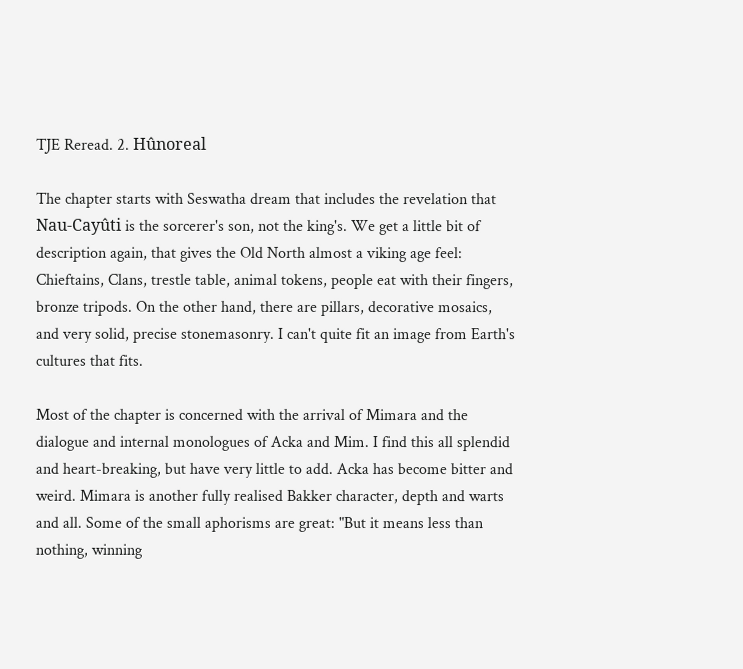TJE Reread. 2. Hûnoreal

The chapter starts with Seswatha dream that includes the revelation that Nau-Cayûti is the sorcerer's son, not the king's. We get a little bit of description again, that gives the Old North almost a viking age feel: Chieftains, Clans, trestle table, animal tokens, people eat with their fingers, bronze tripods. On the other hand, there are pillars, decorative mosaics, and very solid, precise stonemasonry. I can't quite fit an image from Earth's cultures that fits.

Most of the chapter is concerned with the arrival of Mimara and the dialogue and internal monologues of Acka and Mim. I find this all splendid and heart-breaking, but have very little to add. Acka has become bitter and weird. Mimara is another fully realised Bakker character, depth and warts and all. Some of the small aphorisms are great: "But it means less than nothing, winning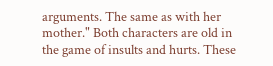arguments. The same as with her mother." Both characters are old in the game of insults and hurts. These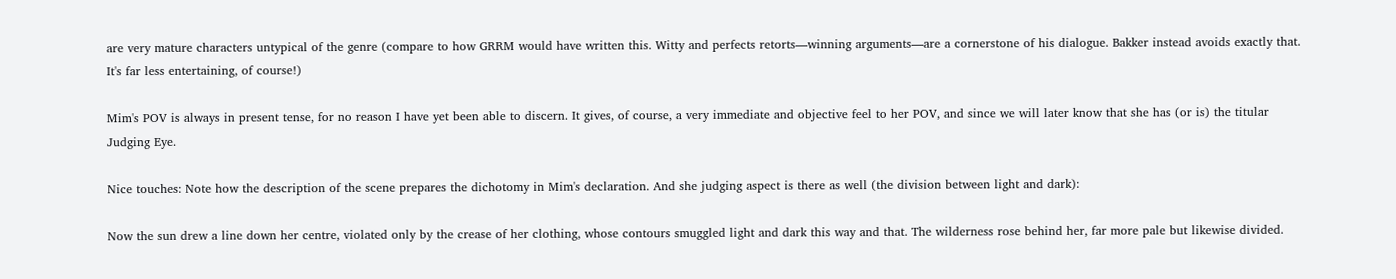are very mature characters untypical of the genre (compare to how GRRM would have written this. Witty and perfects retorts—winning arguments—are a cornerstone of his dialogue. Bakker instead avoids exactly that. It's far less entertaining, of course!)

Mim's POV is always in present tense, for no reason I have yet been able to discern. It gives, of course, a very immediate and objective feel to her POV, and since we will later know that she has (or is) the titular Judging Eye.

Nice touches: Note how the description of the scene prepares the dichotomy in Mim's declaration. And she judging aspect is there as well (the division between light and dark):

Now the sun drew a line down her centre, violated only by the crease of her clothing, whose contours smuggled light and dark this way and that. The wilderness rose behind her, far more pale but likewise divided.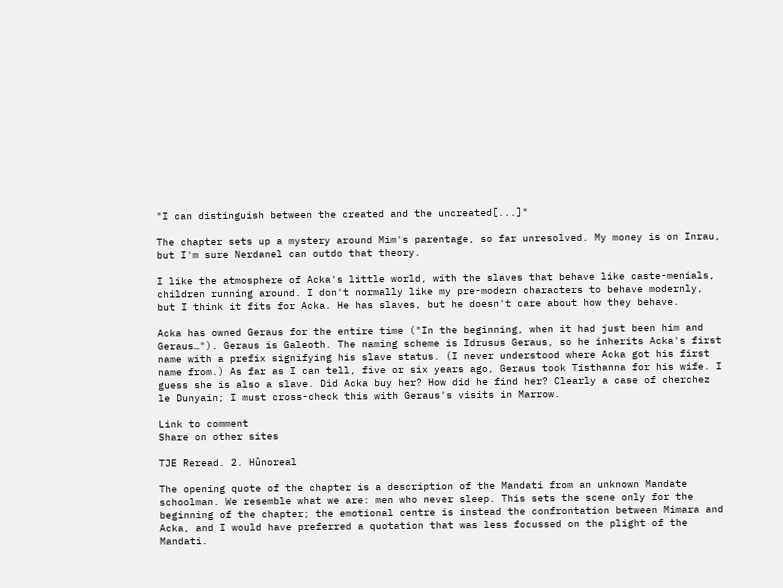"I can distinguish between the created and the uncreated[...]"

The chapter sets up a mystery around Mim's parentage, so far unresolved. My money is on Inrau, but I'm sure Nerdanel can outdo that theory.

I like the atmosphere of Acka's little world, with the slaves that behave like caste-menials, children running around. I don't normally like my pre-modern characters to behave modernly, but I think it fits for Acka. He has slaves, but he doesn't care about how they behave.

Acka has owned Geraus for the entire time ("In the beginning, when it had just been him and Geraus…"). Geraus is Galeoth. The naming scheme is Idrusus Geraus, so he inherits Acka's first name with a prefix signifying his slave status. (I never understood where Acka got his first name from.) As far as I can tell, five or six years ago, Geraus took Tisthanna for his wife. I guess she is also a slave. Did Acka buy her? How did he find her? Clearly a case of cherchez le Dunyain; I must cross-check this with Geraus's visits in Marrow.

Link to comment
Share on other sites

TJE Reread. 2. Hûnoreal

The opening quote of the chapter is a description of the Mandati from an unknown Mandate schoolman. We resemble what we are: men who never sleep. This sets the scene only for the beginning of the chapter; the emotional centre is instead the confrontation between Mimara and Acka, and I would have preferred a quotation that was less focussed on the plight of the Mandati.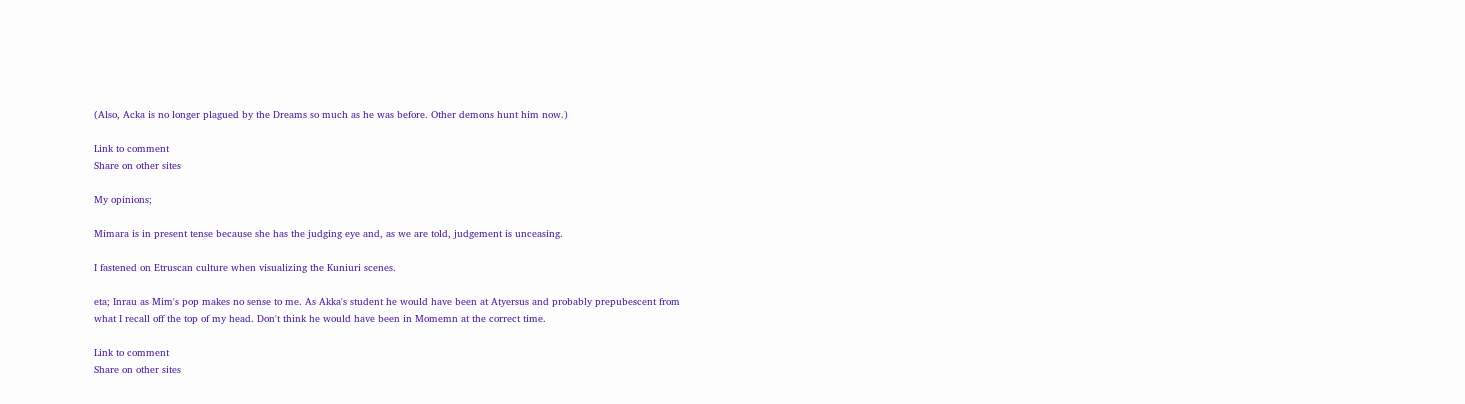(Also, Acka is no longer plagued by the Dreams so much as he was before. Other demons hunt him now.)

Link to comment
Share on other sites

My opinions;

Mimara is in present tense because she has the judging eye and, as we are told, judgement is unceasing.

I fastened on Etruscan culture when visualizing the Kuniuri scenes.

eta; Inrau as Mim's pop makes no sense to me. As Akka's student he would have been at Atyersus and probably prepubescent from what I recall off the top of my head. Don't think he would have been in Momemn at the correct time.

Link to comment
Share on other sites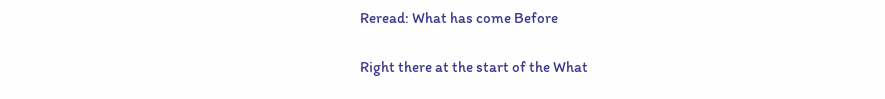Reread: What has come Before

Right there at the start of the What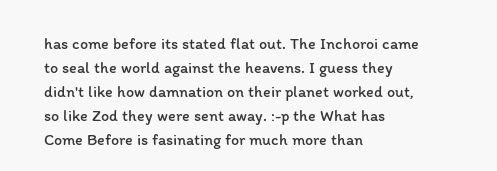has come before its stated flat out. The Inchoroi came to seal the world against the heavens. I guess they didn't like how damnation on their planet worked out, so like Zod they were sent away. :-p the What has Come Before is fasinating for much more than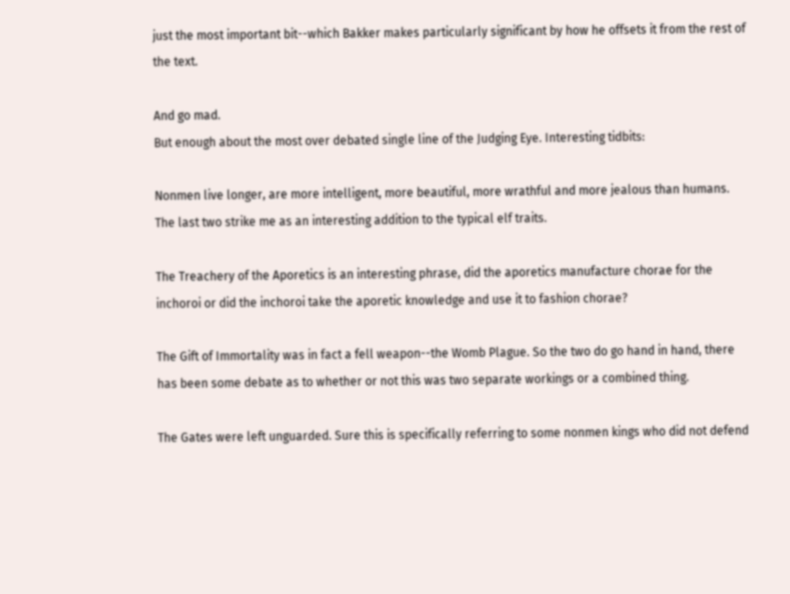just the most important bit--which Bakker makes particularly significant by how he offsets it from the rest of the text.

And go mad.
But enough about the most over debated single line of the Judging Eye. Interesting tidbits:

Nonmen live longer, are more intelligent, more beautiful, more wrathful and more jealous than humans. The last two strike me as an interesting addition to the typical elf traits.

The Treachery of the Aporetics is an interesting phrase, did the aporetics manufacture chorae for the inchoroi or did the inchoroi take the aporetic knowledge and use it to fashion chorae?

The Gift of Immortality was in fact a fell weapon--the Womb Plague. So the two do go hand in hand, there has been some debate as to whether or not this was two separate workings or a combined thing.

The Gates were left unguarded. Sure this is specifically referring to some nonmen kings who did not defend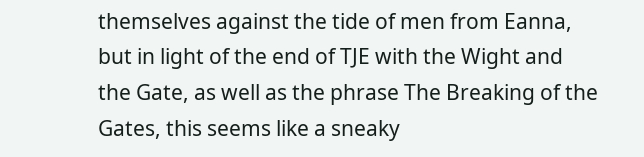themselves against the tide of men from Eanna, but in light of the end of TJE with the Wight and the Gate, as well as the phrase The Breaking of the Gates, this seems like a sneaky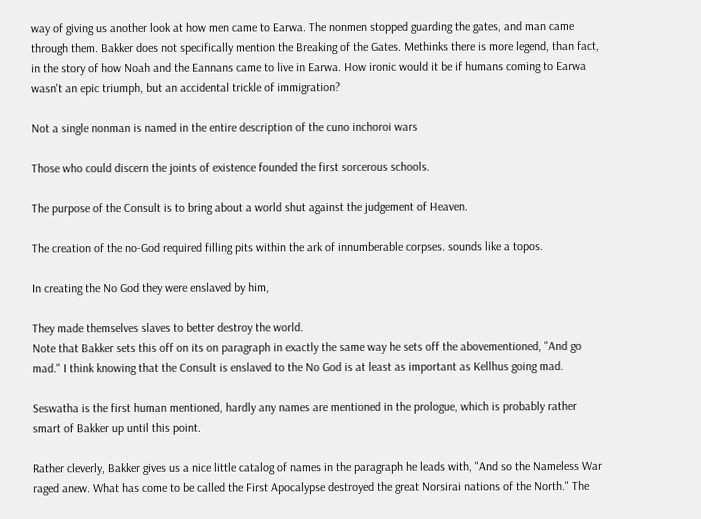way of giving us another look at how men came to Earwa. The nonmen stopped guarding the gates, and man came through them. Bakker does not specifically mention the Breaking of the Gates. Methinks there is more legend, than fact, in the story of how Noah and the Eannans came to live in Earwa. How ironic would it be if humans coming to Earwa wasn't an epic triumph, but an accidental trickle of immigration?

Not a single nonman is named in the entire description of the cuno inchoroi wars

Those who could discern the joints of existence founded the first sorcerous schools.

The purpose of the Consult is to bring about a world shut against the judgement of Heaven.

The creation of the no-God required filling pits within the ark of innumberable corpses. sounds like a topos.

In creating the No God they were enslaved by him,

They made themselves slaves to better destroy the world.
Note that Bakker sets this off on its on paragraph in exactly the same way he sets off the abovementioned, "And go mad." I think knowing that the Consult is enslaved to the No God is at least as important as Kellhus going mad.

Seswatha is the first human mentioned, hardly any names are mentioned in the prologue, which is probably rather smart of Bakker up until this point.

Rather cleverly, Bakker gives us a nice little catalog of names in the paragraph he leads with, "And so the Nameless War raged anew. What has come to be called the First Apocalypse destroyed the great Norsirai nations of the North." The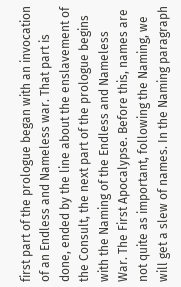first part of the prologue began with an invocation of an Endless and Nameless war. That part is done, ended by the line about the enslavement of the Consult, the next part of the prologue begins with the Naming of the Endless and Nameless War. The First Apocalypse. Before this, names are not quite as important, following the Naming, we will get a slew of names. In the Naming paragraph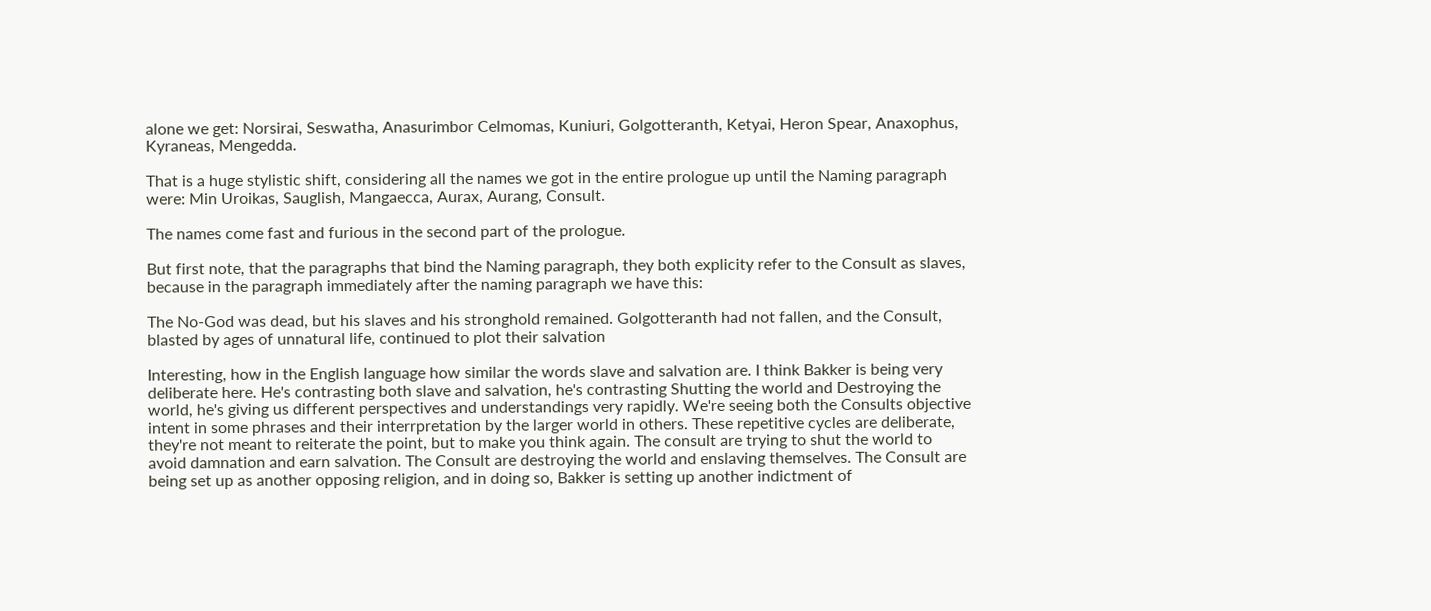alone we get: Norsirai, Seswatha, Anasurimbor Celmomas, Kuniuri, Golgotteranth, Ketyai, Heron Spear, Anaxophus, Kyraneas, Mengedda.

That is a huge stylistic shift, considering all the names we got in the entire prologue up until the Naming paragraph were: Min Uroikas, Sauglish, Mangaecca, Aurax, Aurang, Consult.

The names come fast and furious in the second part of the prologue.

But first note, that the paragraphs that bind the Naming paragraph, they both explicity refer to the Consult as slaves, because in the paragraph immediately after the naming paragraph we have this:

The No-God was dead, but his slaves and his stronghold remained. Golgotteranth had not fallen, and the Consult, blasted by ages of unnatural life, continued to plot their salvation

Interesting, how in the English language how similar the words slave and salvation are. I think Bakker is being very deliberate here. He's contrasting both slave and salvation, he's contrasting Shutting the world and Destroying the world, he's giving us different perspectives and understandings very rapidly. We're seeing both the Consults objective intent in some phrases and their interrpretation by the larger world in others. These repetitive cycles are deliberate, they're not meant to reiterate the point, but to make you think again. The consult are trying to shut the world to avoid damnation and earn salvation. The Consult are destroying the world and enslaving themselves. The Consult are being set up as another opposing religion, and in doing so, Bakker is setting up another indictment of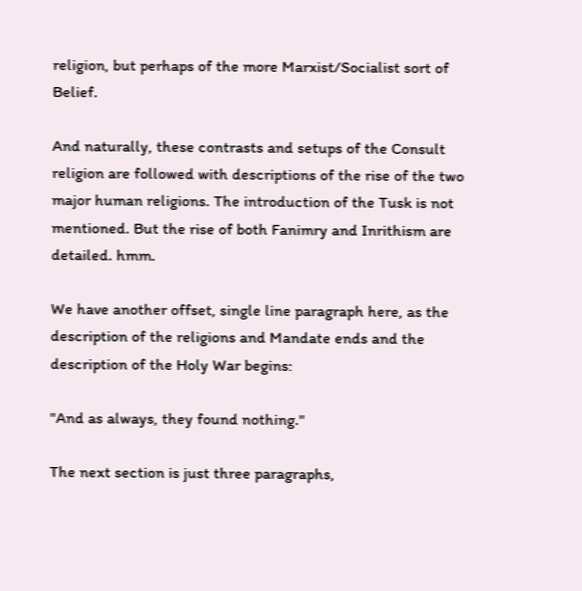religion, but perhaps of the more Marxist/Socialist sort of Belief.

And naturally, these contrasts and setups of the Consult religion are followed with descriptions of the rise of the two major human religions. The introduction of the Tusk is not mentioned. But the rise of both Fanimry and Inrithism are detailed. hmm.

We have another offset, single line paragraph here, as the description of the religions and Mandate ends and the description of the Holy War begins:

"And as always, they found nothing."

The next section is just three paragraphs,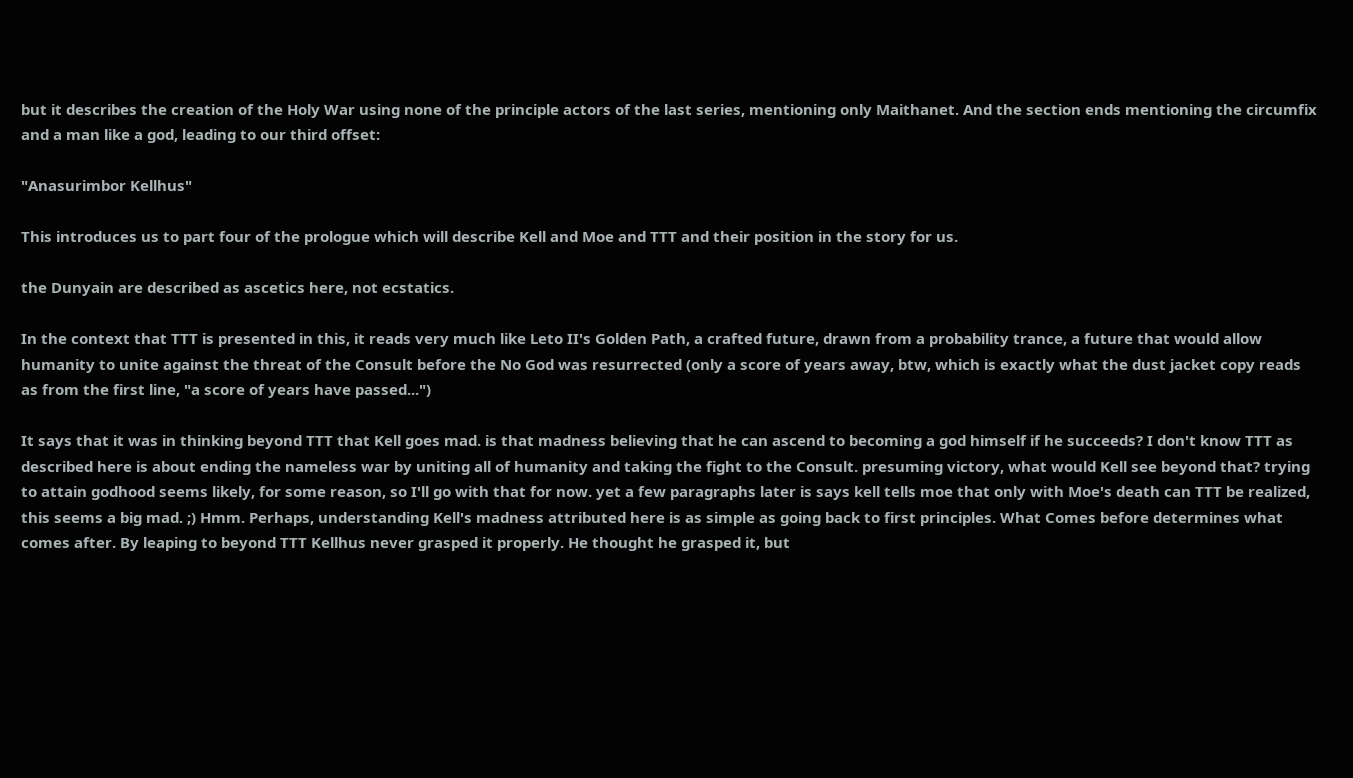but it describes the creation of the Holy War using none of the principle actors of the last series, mentioning only Maithanet. And the section ends mentioning the circumfix and a man like a god, leading to our third offset:

"Anasurimbor Kellhus"

This introduces us to part four of the prologue which will describe Kell and Moe and TTT and their position in the story for us.

the Dunyain are described as ascetics here, not ecstatics.

In the context that TTT is presented in this, it reads very much like Leto II's Golden Path, a crafted future, drawn from a probability trance, a future that would allow humanity to unite against the threat of the Consult before the No God was resurrected (only a score of years away, btw, which is exactly what the dust jacket copy reads as from the first line, "a score of years have passed...")

It says that it was in thinking beyond TTT that Kell goes mad. is that madness believing that he can ascend to becoming a god himself if he succeeds? I don't know TTT as described here is about ending the nameless war by uniting all of humanity and taking the fight to the Consult. presuming victory, what would Kell see beyond that? trying to attain godhood seems likely, for some reason, so I'll go with that for now. yet a few paragraphs later is says kell tells moe that only with Moe's death can TTT be realized, this seems a big mad. ;) Hmm. Perhaps, understanding Kell's madness attributed here is as simple as going back to first principles. What Comes before determines what comes after. By leaping to beyond TTT Kellhus never grasped it properly. He thought he grasped it, but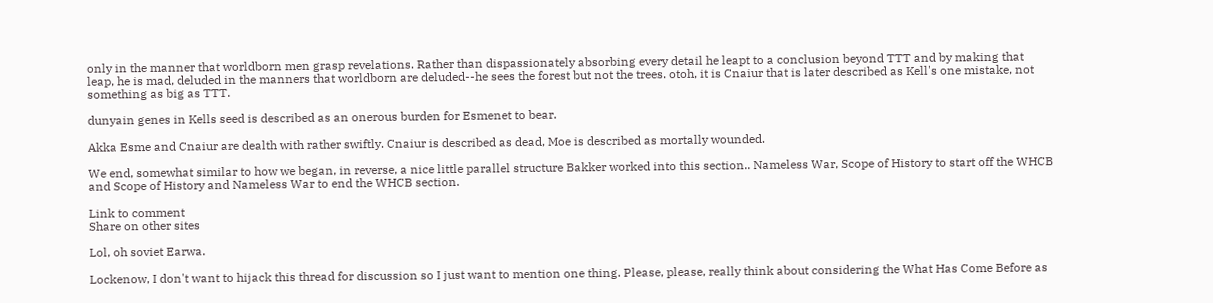only in the manner that worldborn men grasp revelations. Rather than dispassionately absorbing every detail he leapt to a conclusion beyond TTT and by making that leap, he is mad, deluded in the manners that worldborn are deluded--he sees the forest but not the trees. otoh, it is Cnaiur that is later described as Kell's one mistake, not something as big as TTT.

dunyain genes in Kells seed is described as an onerous burden for Esmenet to bear.

Akka Esme and Cnaiur are dealth with rather swiftly. Cnaiur is described as dead, Moe is described as mortally wounded.

We end, somewhat similar to how we began, in reverse, a nice little parallel structure Bakker worked into this section.. Nameless War, Scope of History to start off the WHCB and Scope of History and Nameless War to end the WHCB section.

Link to comment
Share on other sites

Lol, oh soviet Earwa.

Lockenow, I don't want to hijack this thread for discussion so I just want to mention one thing. Please, please, really think about considering the What Has Come Before as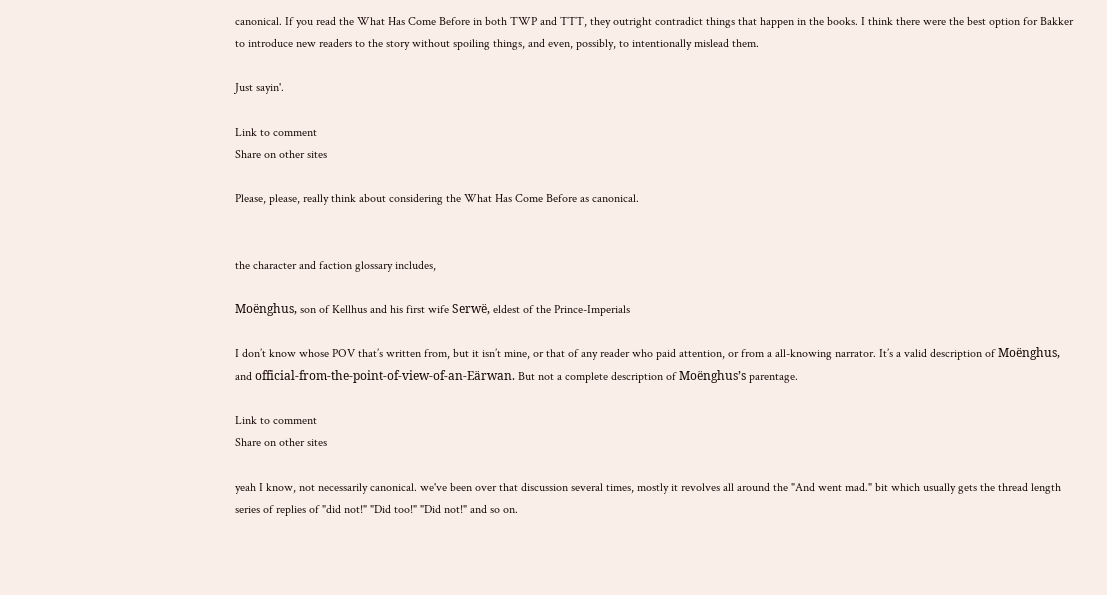canonical. If you read the What Has Come Before in both TWP and TTT, they outright contradict things that happen in the books. I think there were the best option for Bakker to introduce new readers to the story without spoiling things, and even, possibly, to intentionally mislead them.

Just sayin'.

Link to comment
Share on other sites

Please, please, really think about considering the What Has Come Before as canonical.


the character and faction glossary includes,

Moënghus, son of Kellhus and his first wife Serwë, eldest of the Prince-Imperials

I don’t know whose POV that’s written from, but it isn’t mine, or that of any reader who paid attention, or from a all-knowing narrator. It’s a valid description of Moënghus, and official-from-the-point-of-view-of-an-Eärwan. But not a complete description of Moënghus’s parentage.

Link to comment
Share on other sites

yeah I know, not necessarily canonical. we've been over that discussion several times, mostly it revolves all around the "And went mad." bit which usually gets the thread length series of replies of "did not!" "Did too!" "Did not!" and so on.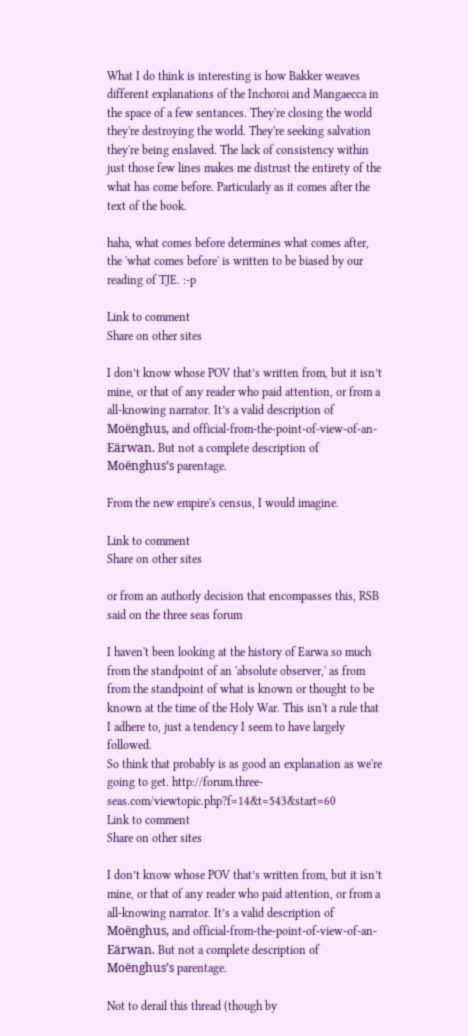What I do think is interesting is how Bakker weaves different explanations of the Inchoroi and Mangaecca in the space of a few sentances. They're closing the world they're destroying the world. They're seeking salvation they're being enslaved. The lack of consistency within just those few lines makes me distrust the entirety of the what has come before. Particularly as it comes after the text of the book.

haha, what comes before determines what comes after, the 'what comes before' is written to be biased by our reading of TJE. :-p

Link to comment
Share on other sites

I don’t know whose POV that’s written from, but it isn’t mine, or that of any reader who paid attention, or from a all-knowing narrator. It’s a valid description of Moënghus, and official-from-the-point-of-view-of-an-Eärwan. But not a complete description of Moënghus’s parentage.

From the new empire's census, I would imagine.

Link to comment
Share on other sites

or from an authorly decision that encompasses this, RSB said on the three seas forum

I haven't been looking at the history of Earwa so much from the standpoint of an 'absolute observer,' as from from the standpoint of what is known or thought to be known at the time of the Holy War. This isn't a rule that I adhere to, just a tendency I seem to have largely followed.
So think that probably is as good an explanation as we're going to get. http://forum.three-seas.com/viewtopic.php?f=14&t=543&start=60
Link to comment
Share on other sites

I don’t know whose POV that’s written from, but it isn’t mine, or that of any reader who paid attention, or from a all-knowing narrator. It’s a valid description of Moënghus, and official-from-the-point-of-view-of-an-Eärwan. But not a complete description of Moënghus’s parentage.

Not to derail this thread (though by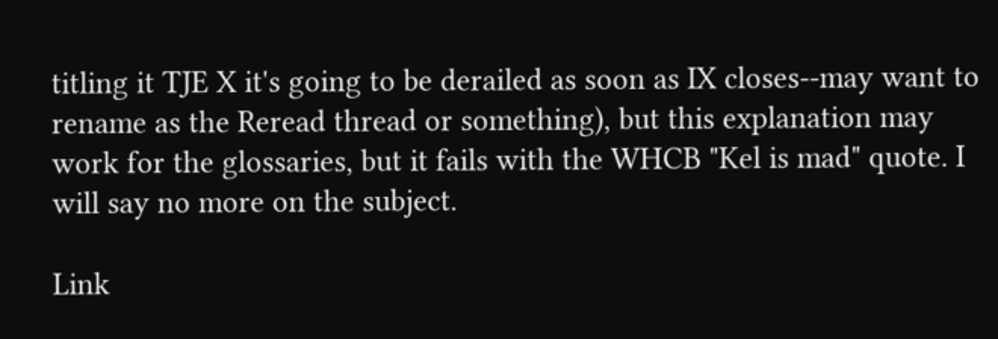titling it TJE X it's going to be derailed as soon as IX closes--may want to rename as the Reread thread or something), but this explanation may work for the glossaries, but it fails with the WHCB "Kel is mad" quote. I will say no more on the subject.

Link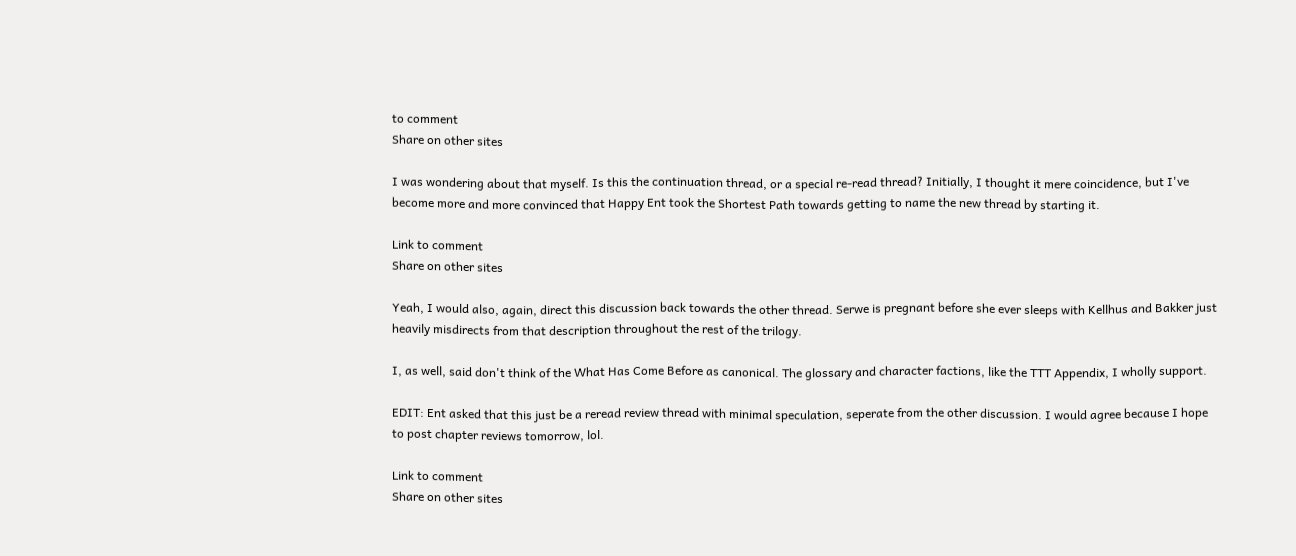to comment
Share on other sites

I was wondering about that myself. Is this the continuation thread, or a special re-read thread? Initially, I thought it mere coincidence, but I've become more and more convinced that Happy Ent took the Shortest Path towards getting to name the new thread by starting it.

Link to comment
Share on other sites

Yeah, I would also, again, direct this discussion back towards the other thread. Serwe is pregnant before she ever sleeps with Kellhus and Bakker just heavily misdirects from that description throughout the rest of the trilogy.

I, as well, said don't think of the What Has Come Before as canonical. The glossary and character factions, like the TTT Appendix, I wholly support.

EDIT: Ent asked that this just be a reread review thread with minimal speculation, seperate from the other discussion. I would agree because I hope to post chapter reviews tomorrow, lol.

Link to comment
Share on other sites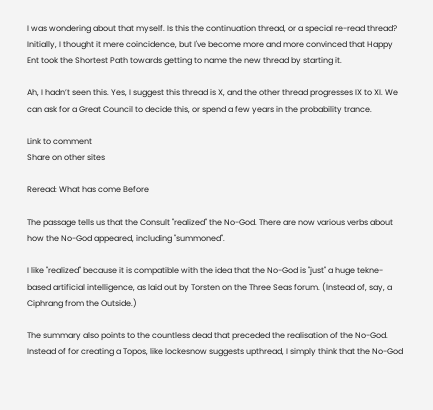I was wondering about that myself. Is this the continuation thread, or a special re-read thread? Initially, I thought it mere coincidence, but I've become more and more convinced that Happy Ent took the Shortest Path towards getting to name the new thread by starting it.

Ah, I hadn’t seen this. Yes, I suggest this thread is X, and the other thread progresses IX to XI. We can ask for a Great Council to decide this, or spend a few years in the probability trance.

Link to comment
Share on other sites

Reread: What has come Before

The passage tells us that the Consult "realized" the No-God. There are now various verbs about how the No-God appeared, including "summoned".

I like "realized" because it is compatible with the idea that the No-God is "just" a huge tekne-based artificial intelligence, as laid out by Torsten on the Three Seas forum. (Instead of, say, a Ciphrang from the Outside.)

The summary also points to the countless dead that preceded the realisation of the No-God. Instead of for creating a Topos, like lockesnow suggests upthread, I simply think that the No-God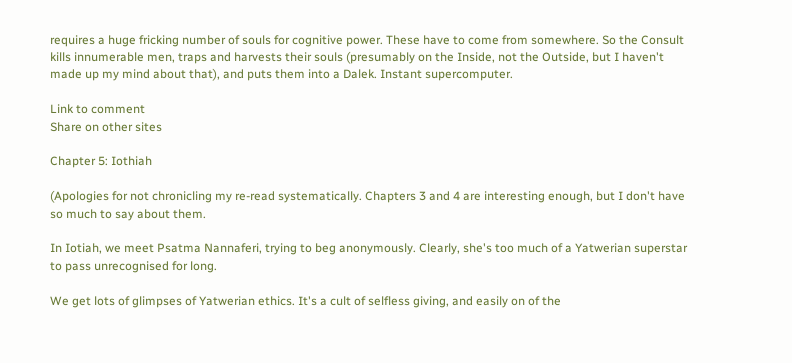requires a huge fricking number of souls for cognitive power. These have to come from somewhere. So the Consult kills innumerable men, traps and harvests their souls (presumably on the Inside, not the Outside, but I haven't made up my mind about that), and puts them into a Dalek. Instant supercomputer.

Link to comment
Share on other sites

Chapter 5: Iothiah

(Apologies for not chronicling my re-read systematically. Chapters 3 and 4 are interesting enough, but I don't have so much to say about them.

In Iotiah, we meet Psatma Nannaferi, trying to beg anonymously. Clearly, she's too much of a Yatwerian superstar to pass unrecognised for long.

We get lots of glimpses of Yatwerian ethics. It's a cult of selfless giving, and easily on of the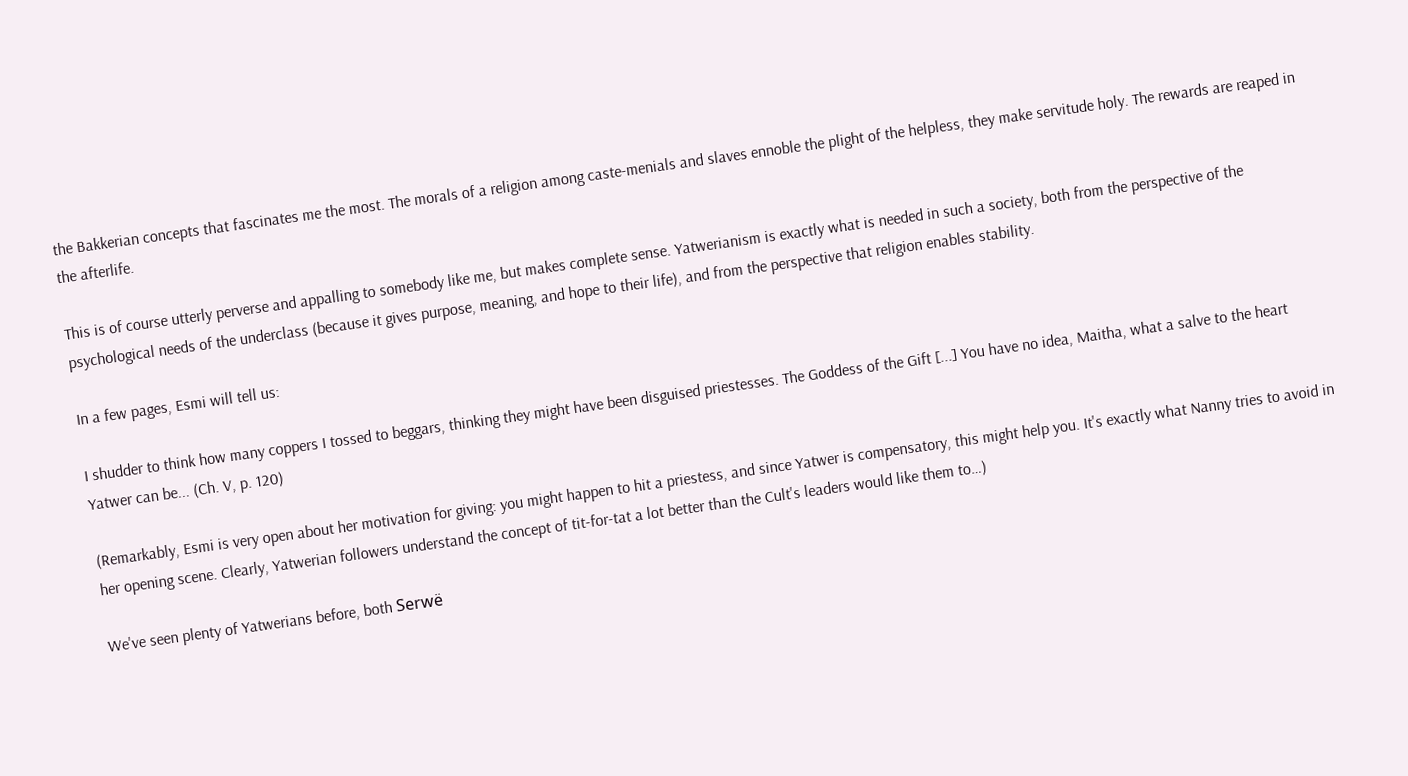the Bakkerian concepts that fascinates me the most. The morals of a religion among caste-menials and slaves ennoble the plight of the helpless, they make servitude holy. The rewards are reaped in the afterlife.

This is of course utterly perverse and appalling to somebody like me, but makes complete sense. Yatwerianism is exactly what is needed in such a society, both from the perspective of the psychological needs of the underclass (because it gives purpose, meaning, and hope to their life), and from the perspective that religion enables stability.

In a few pages, Esmi will tell us:

I shudder to think how many coppers I tossed to beggars, thinking they might have been disguised priestesses. The Goddess of the Gift [...] You have no idea, Maitha, what a salve to the heart Yatwer can be... (Ch. V, p. 120)

(Remarkably, Esmi is very open about her motivation for giving: you might happen to hit a priestess, and since Yatwer is compensatory, this might help you. It's exactly what Nanny tries to avoid in her opening scene. Clearly, Yatwerian followers understand the concept of tit-for-tat a lot better than the Cult's leaders would like them to…)

We've seen plenty of Yatwerians before, both Serwë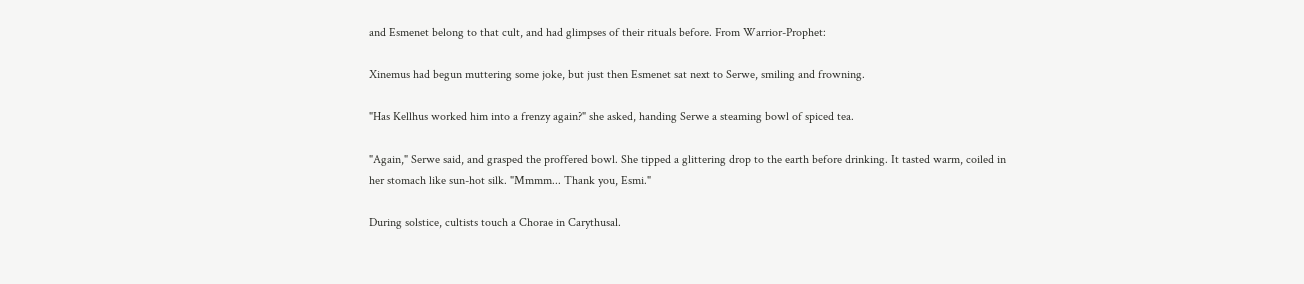and Esmenet belong to that cult, and had glimpses of their rituals before. From Warrior-Prophet:

Xinemus had begun muttering some joke, but just then Esmenet sat next to Serwe, smiling and frowning.

"Has Kellhus worked him into a frenzy again?" she asked, handing Serwe a steaming bowl of spiced tea.

"Again," Serwe said, and grasped the proffered bowl. She tipped a glittering drop to the earth before drinking. It tasted warm, coiled in her stomach like sun-hot silk. "Mmmm... Thank you, Esmi."

During solstice, cultists touch a Chorae in Carythusal.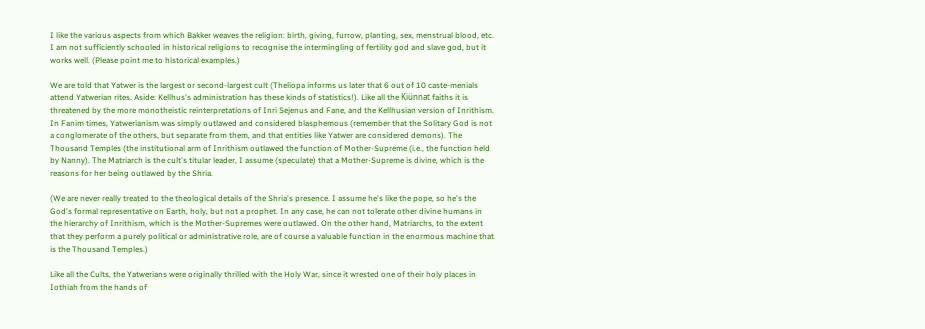I like the various aspects from which Bakker weaves the religion: birth, giving, furrow, planting, sex, menstrual blood, etc. I am not sufficiently schooled in historical religions to recognise the intermingling of fertility god and slave god, but it works well. (Please point me to historical examples.)

We are told that Yatwer is the largest or second-largest cult (Theliopa informs us later that 6 out of 10 caste-menials attend Yatwerian rites. Aside: Kellhus's administration has these kinds of statistics!). Like all the Kiünnat faiths it is threatened by the more monotheistic reinterpretations of Inri Sejenus and Fane, and the Kellhusian version of Inrithism. In Fanim times, Yatwerianism was simply outlawed and considered blasphemous (remember that the Solitary God is not a conglomerate of the others, but separate from them, and that entities like Yatwer are considered demons). The Thousand Temples (the institutional arm of Inrithism outlawed the function of Mother-Supreme (i.e., the function held by Nanny). The Matriarch is the cult's titular leader, I assume (speculate) that a Mother-Supreme is divine, which is the reasons for her being outlawed by the Shria.

(We are never really treated to the theological details of the Shria's presence. I assume he's like the pope, so he's the God's formal representative on Earth, holy, but not a prophet. In any case, he can not tolerate other divine humans in the hierarchy of Inrithism, which is the Mother-Supremes were outlawed. On the other hand, Matriarchs, to the extent that they perform a purely political or administrative role, are of course a valuable function in the enormous machine that is the Thousand Temples.)

Like all the Cults, the Yatwerians were originally thrilled with the Holy War, since it wrested one of their holy places in Iothiah from the hands of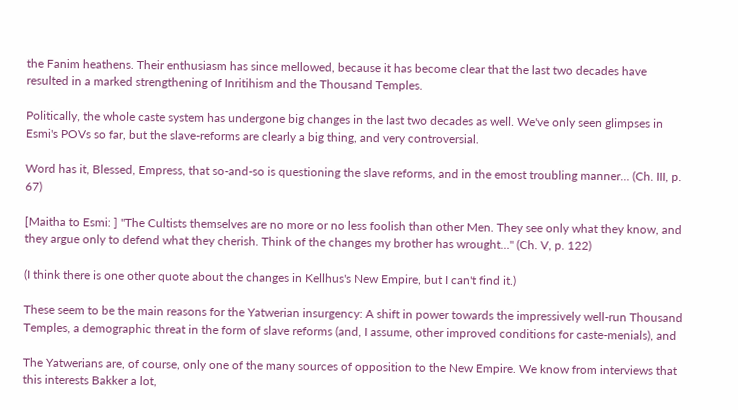the Fanim heathens. Their enthusiasm has since mellowed, because it has become clear that the last two decades have resulted in a marked strengthening of Inritihism and the Thousand Temples.

Politically, the whole caste system has undergone big changes in the last two decades as well. We've only seen glimpses in Esmi's POVs so far, but the slave-reforms are clearly a big thing, and very controversial.

Word has it, Blessed, Empress, that so-and-so is questioning the slave reforms, and in the emost troubling manner… (Ch. III, p. 67)

[Maitha to Esmi: ] "The Cultists themselves are no more or no less foolish than other Men. They see only what they know, and they argue only to defend what they cherish. Think of the changes my brother has wrought…" (Ch. V, p. 122)

(I think there is one other quote about the changes in Kellhus's New Empire, but I can't find it.)

These seem to be the main reasons for the Yatwerian insurgency: A shift in power towards the impressively well-run Thousand Temples, a demographic threat in the form of slave reforms (and, I assume, other improved conditions for caste-menials), and

The Yatwerians are, of course, only one of the many sources of opposition to the New Empire. We know from interviews that this interests Bakker a lot,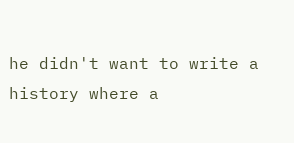he didn't want to write a history where a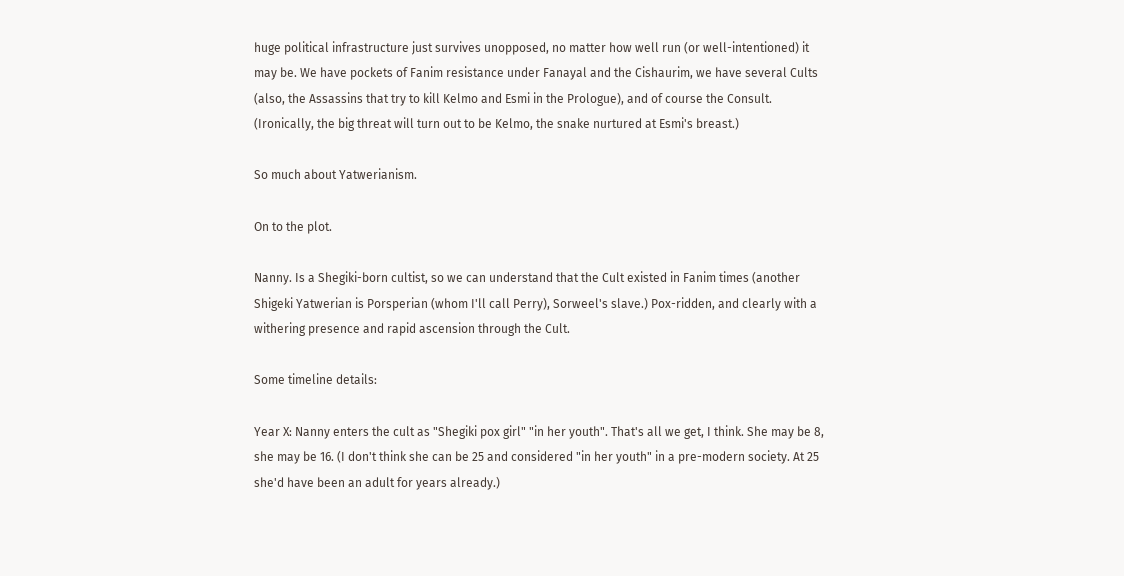huge political infrastructure just survives unopposed, no matter how well run (or well-intentioned) it may be. We have pockets of Fanim resistance under Fanayal and the Cishaurim, we have several Cults (also, the Assassins that try to kill Kelmo and Esmi in the Prologue), and of course the Consult. (Ironically, the big threat will turn out to be Kelmo, the snake nurtured at Esmi's breast.)

So much about Yatwerianism.

On to the plot.

Nanny. Is a Shegiki-born cultist, so we can understand that the Cult existed in Fanim times (another Shigeki Yatwerian is Porsperian (whom I'll call Perry), Sorweel's slave.) Pox-ridden, and clearly with a withering presence and rapid ascension through the Cult.

Some timeline details:

Year X: Nanny enters the cult as "Shegiki pox girl" "in her youth". That's all we get, I think. She may be 8, she may be 16. (I don't think she can be 25 and considered "in her youth" in a pre-modern society. At 25 she'd have been an adult for years already.)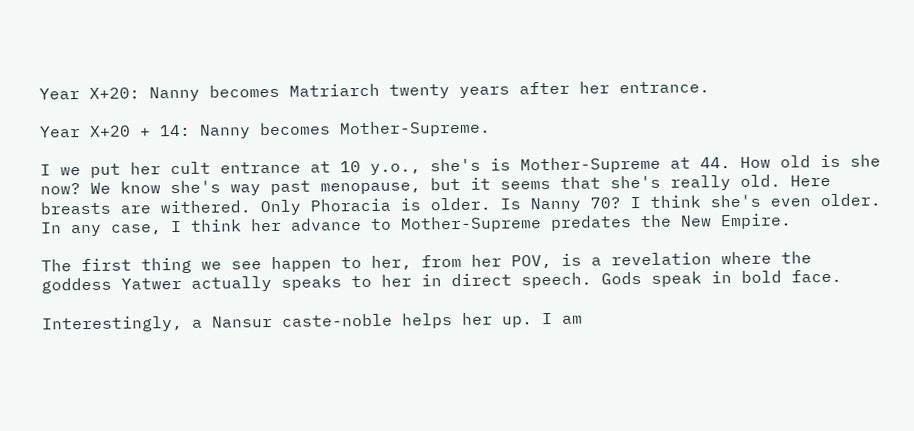Year X+20: Nanny becomes Matriarch twenty years after her entrance.

Year X+20 + 14: Nanny becomes Mother-Supreme.

I we put her cult entrance at 10 y.o., she's is Mother-Supreme at 44. How old is she now? We know she's way past menopause, but it seems that she's really old. Here breasts are withered. Only Phoracia is older. Is Nanny 70? I think she's even older. In any case, I think her advance to Mother-Supreme predates the New Empire.

The first thing we see happen to her, from her POV, is a revelation where the goddess Yatwer actually speaks to her in direct speech. Gods speak in bold face.

Interestingly, a Nansur caste-noble helps her up. I am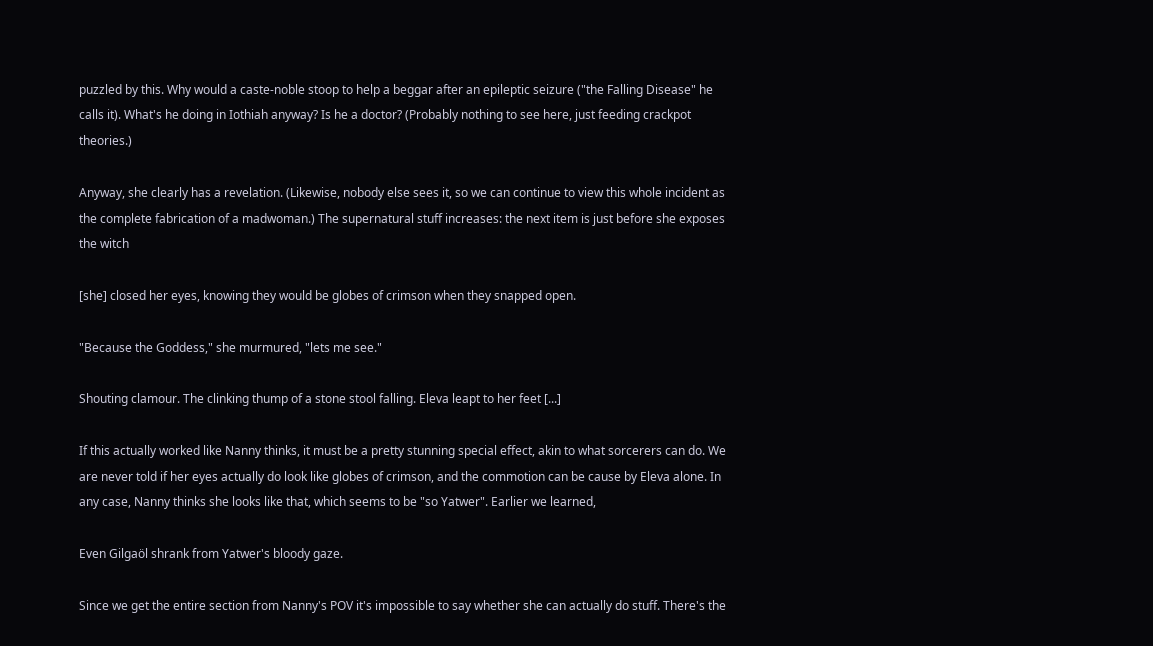puzzled by this. Why would a caste-noble stoop to help a beggar after an epileptic seizure ("the Falling Disease" he calls it). What's he doing in Iothiah anyway? Is he a doctor? (Probably nothing to see here, just feeding crackpot theories.)

Anyway, she clearly has a revelation. (Likewise, nobody else sees it, so we can continue to view this whole incident as the complete fabrication of a madwoman.) The supernatural stuff increases: the next item is just before she exposes the witch

[she] closed her eyes, knowing they would be globes of crimson when they snapped open.

"Because the Goddess," she murmured, "lets me see."

Shouting clamour. The clinking thump of a stone stool falling. Eleva leapt to her feet [...]

If this actually worked like Nanny thinks, it must be a pretty stunning special effect, akin to what sorcerers can do. We are never told if her eyes actually do look like globes of crimson, and the commotion can be cause by Eleva alone. In any case, Nanny thinks she looks like that, which seems to be "so Yatwer". Earlier we learned,

Even Gilgaöl shrank from Yatwer's bloody gaze.

Since we get the entire section from Nanny's POV it's impossible to say whether she can actually do stuff. There's the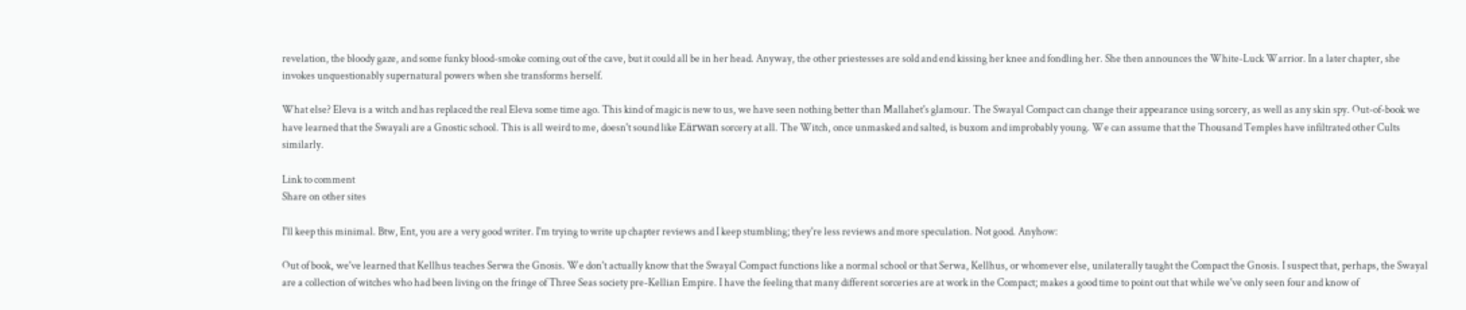revelation, the bloody gaze, and some funky blood-smoke coming out of the cave, but it could all be in her head. Anyway, the other priestesses are sold and end kissing her knee and fondling her. She then announces the White-Luck Warrior. In a later chapter, she invokes unquestionably supernatural powers when she transforms herself.

What else? Eleva is a witch and has replaced the real Eleva some time ago. This kind of magic is new to us, we have seen nothing better than Mallahet's glamour. The Swayal Compact can change their appearance using sorcery, as well as any skin spy. Out-of-book we have learned that the Swayali are a Gnostic school. This is all weird to me, doesn't sound like Eärwan sorcery at all. The Witch, once unmasked and salted, is buxom and improbably young. We can assume that the Thousand Temples have infiltrated other Cults similarly.

Link to comment
Share on other sites

I'll keep this minimal. Btw, Ent, you are a very good writer. I'm trying to write up chapter reviews and I keep stumbling; they're less reviews and more speculation. Not good. Anyhow:

Out of book, we've learned that Kellhus teaches Serwa the Gnosis. We don't actually know that the Swayal Compact functions like a normal school or that Serwa, Kellhus, or whomever else, unilaterally taught the Compact the Gnosis. I suspect that, perhaps, the Swayal are a collection of witches who had been living on the fringe of Three Seas society pre-Kellian Empire. I have the feeling that many different sorceries are at work in the Compact; makes a good time to point out that while we've only seen four and know of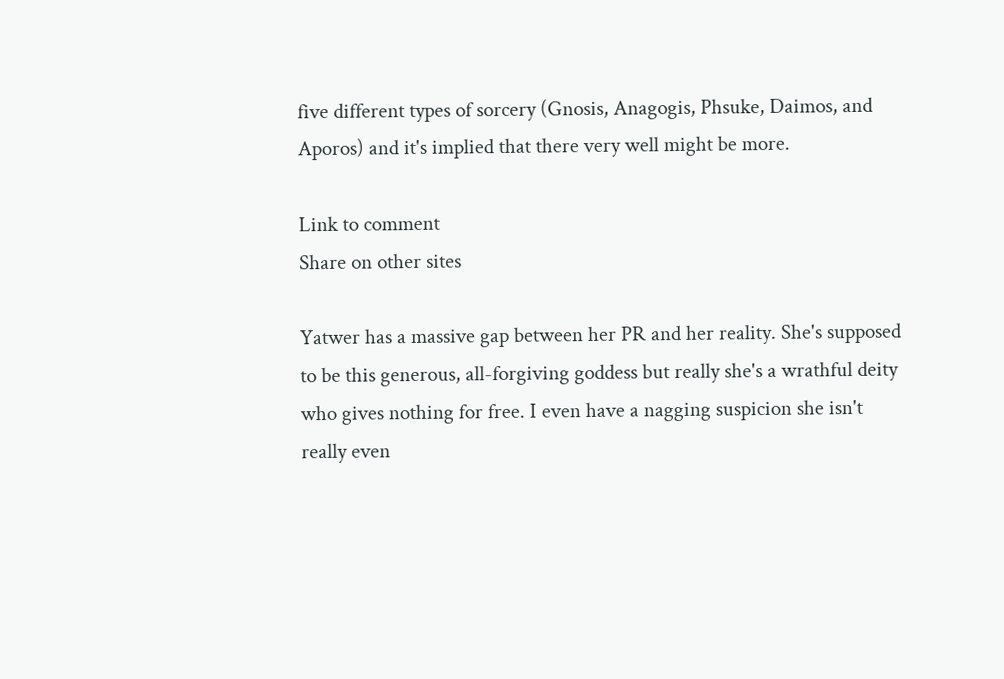five different types of sorcery (Gnosis, Anagogis, Phsuke, Daimos, and Aporos) and it's implied that there very well might be more.

Link to comment
Share on other sites

Yatwer has a massive gap between her PR and her reality. She's supposed to be this generous, all-forgiving goddess but really she's a wrathful deity who gives nothing for free. I even have a nagging suspicion she isn't really even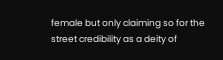female but only claiming so for the street credibility as a deity of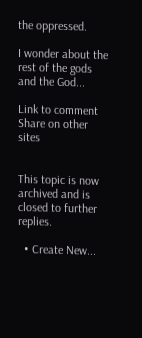the oppressed.

I wonder about the rest of the gods and the God...

Link to comment
Share on other sites


This topic is now archived and is closed to further replies.

  • Create New...